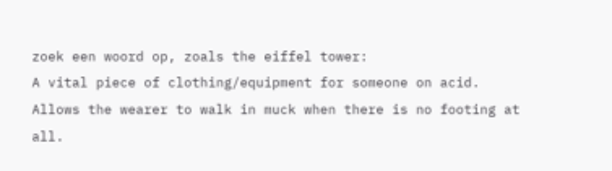zoek een woord op, zoals the eiffel tower:
A vital piece of clothing/equipment for someone on acid. Allows the wearer to walk in muck when there is no footing at all.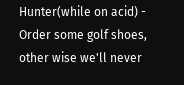Hunter(while on acid) - Order some golf shoes, other wise we'll never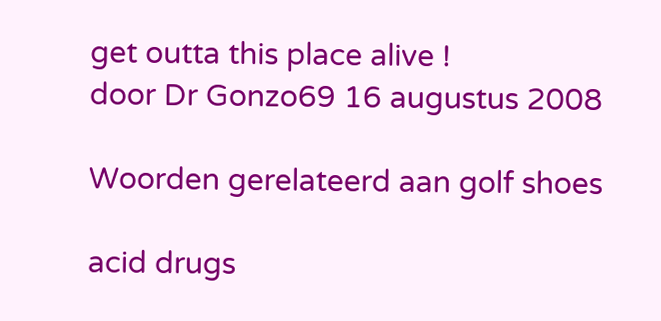get outta this place alive !
door Dr Gonzo69 16 augustus 2008

Woorden gerelateerd aan golf shoes

acid drugs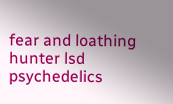fear and loathing hunter lsd psychedelics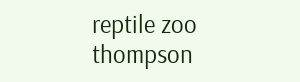reptile zoo thompson